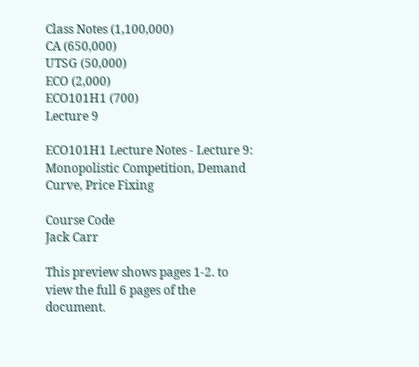Class Notes (1,100,000)
CA (650,000)
UTSG (50,000)
ECO (2,000)
ECO101H1 (700)
Lecture 9

ECO101H1 Lecture Notes - Lecture 9: Monopolistic Competition, Demand Curve, Price Fixing

Course Code
Jack Carr

This preview shows pages 1-2. to view the full 6 pages of the document.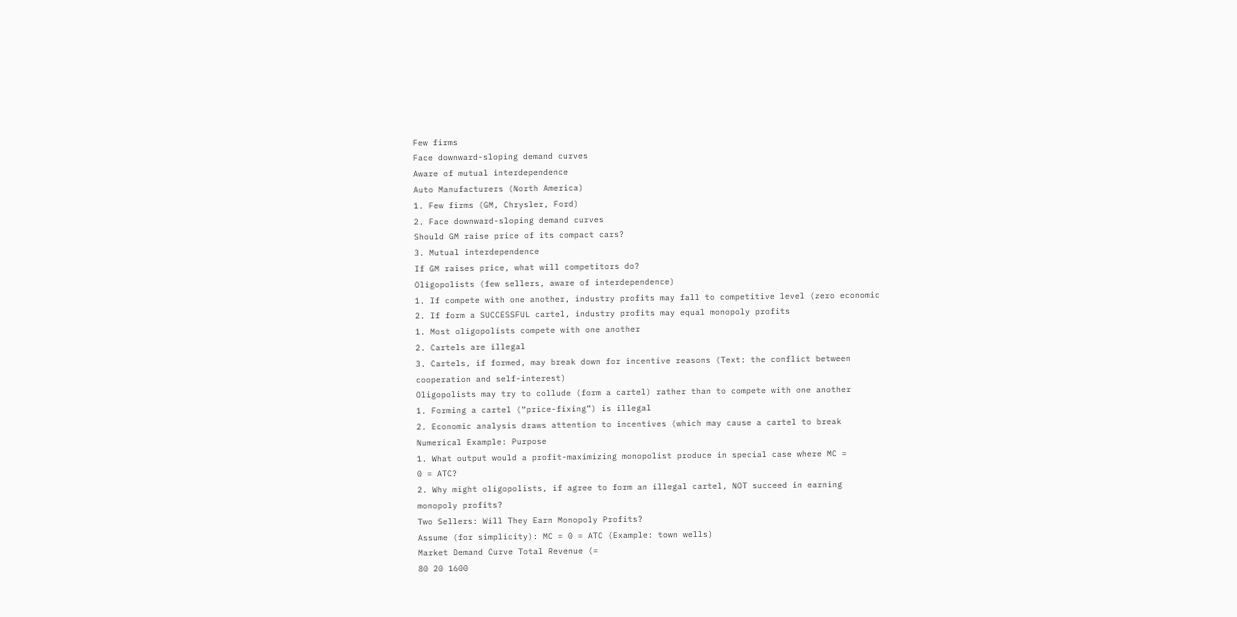Few firms
Face downward-sloping demand curves
Aware of mutual interdependence
Auto Manufacturers (North America)
1. Few firms (GM, Chrysler, Ford)
2. Face downward-sloping demand curves
Should GM raise price of its compact cars?
3. Mutual interdependence
If GM raises price, what will competitors do?
Oligopolists (few sellers, aware of interdependence)
1. If compete with one another, industry profits may fall to competitive level (zero economic
2. If form a SUCCESSFUL cartel, industry profits may equal monopoly profits
1. Most oligopolists compete with one another
2. Cartels are illegal
3. Cartels, if formed, may break down for incentive reasons (Text: the conflict between
cooperation and self-interest)
Oligopolists may try to collude (form a cartel) rather than to compete with one another
1. Forming a cartel (“price-fixing”) is illegal
2. Economic analysis draws attention to incentives (which may cause a cartel to break
Numerical Example: Purpose
1. What output would a profit-maximizing monopolist produce in special case where MC =
0 = ATC?
2. Why might oligopolists, if agree to form an illegal cartel, NOT succeed in earning
monopoly profits?
Two Sellers: Will They Earn Monopoly Profits?
Assume (for simplicity): MC = 0 = ATC (Example: town wells)
Market Demand Curve Total Revenue (=
80 20 1600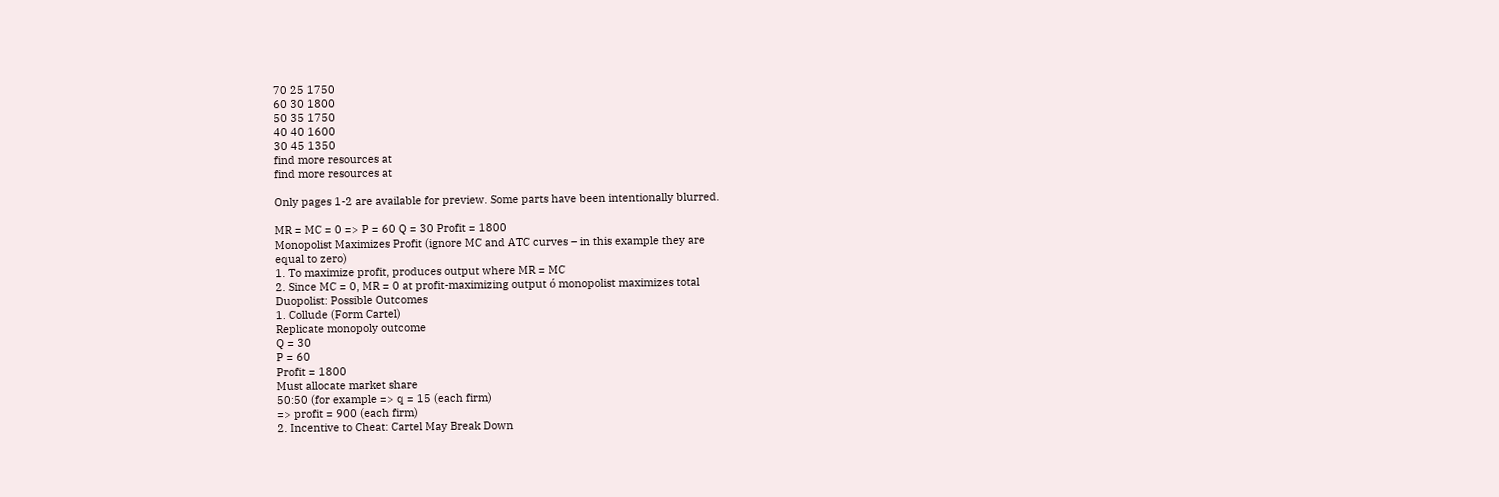70 25 1750
60 30 1800
50 35 1750
40 40 1600
30 45 1350
find more resources at
find more resources at

Only pages 1-2 are available for preview. Some parts have been intentionally blurred.

MR = MC = 0 => P = 60 Q = 30 Profit = 1800
Monopolist Maximizes Profit (ignore MC and ATC curves – in this example they are
equal to zero)
1. To maximize profit, produces output where MR = MC
2. Since MC = 0, MR = 0 at profit-maximizing output ó monopolist maximizes total
Duopolist: Possible Outcomes
1. Collude (Form Cartel)
Replicate monopoly outcome
Q = 30
P = 60
Profit = 1800
Must allocate market share
50:50 (for example => q = 15 (each firm)
=> profit = 900 (each firm)
2. Incentive to Cheat: Cartel May Break Down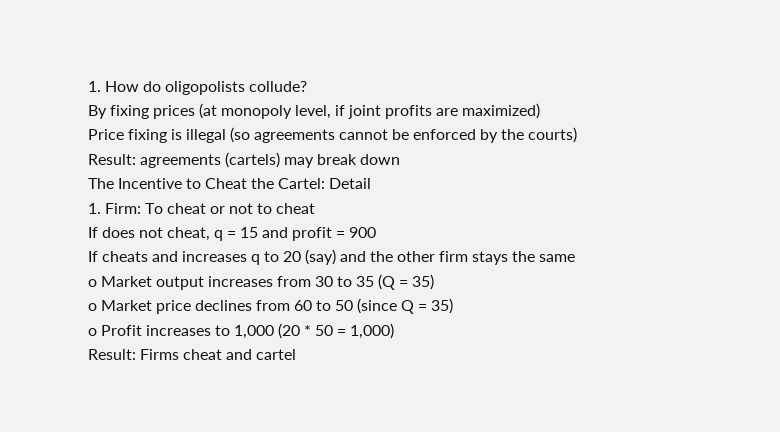1. How do oligopolists collude?
By fixing prices (at monopoly level, if joint profits are maximized)
Price fixing is illegal (so agreements cannot be enforced by the courts)
Result: agreements (cartels) may break down
The Incentive to Cheat the Cartel: Detail
1. Firm: To cheat or not to cheat
If does not cheat, q = 15 and profit = 900
If cheats and increases q to 20 (say) and the other firm stays the same
o Market output increases from 30 to 35 (Q = 35)
o Market price declines from 60 to 50 (since Q = 35)
o Profit increases to 1,000 (20 * 50 = 1,000)
Result: Firms cheat and cartel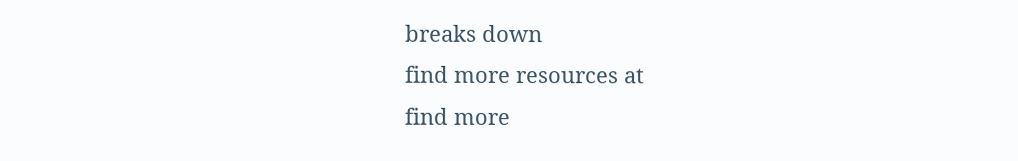breaks down
find more resources at
find more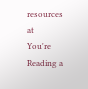resources at
You're Reading a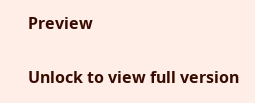Preview

Unlock to view full version